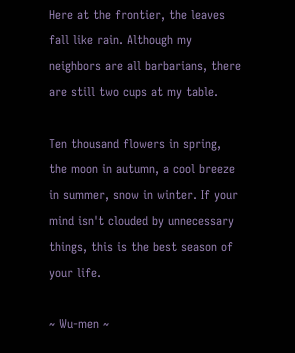Here at the frontier, the leaves fall like rain. Although my neighbors are all barbarians, there are still two cups at my table.

Ten thousand flowers in spring, the moon in autumn, a cool breeze in summer, snow in winter. If your mind isn't clouded by unnecessary things, this is the best season of your life.

~ Wu-men ~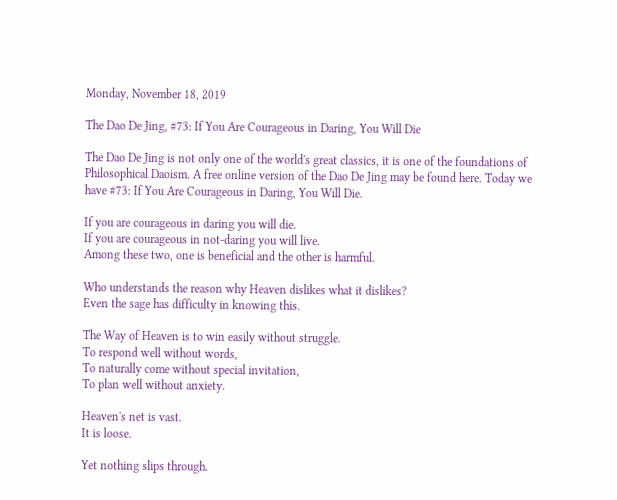Monday, November 18, 2019

The Dao De Jing, #73: If You Are Courageous in Daring, You Will Die

The Dao De Jing is not only one of the world's great classics, it is one of the foundations of Philosophical Daoism. A free online version of the Dao De Jing may be found here. Today we have #73: If You Are Courageous in Daring, You Will Die.

If you are courageous in daring you will die.
If you are courageous in not-daring you will live.
Among these two, one is beneficial and the other is harmful.

Who understands the reason why Heaven dislikes what it dislikes?
Even the sage has difficulty in knowing this.

The Way of Heaven is to win easily without struggle.
To respond well without words,
To naturally come without special invitation,
To plan well without anxiety.

Heaven's net is vast.
It is loose.

Yet nothing slips through.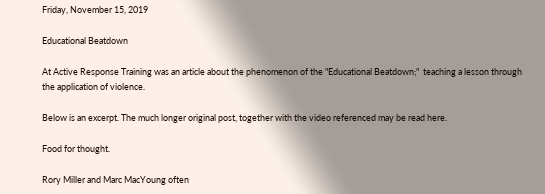Friday, November 15, 2019

Educational Beatdown

At Active Response Training was an article about the phenomenon of the "Educational Beatdown;"  teaching a lesson through the application of violence.

Below is an excerpt. The much longer original post, together with the video referenced may be read here.

Food for thought.

Rory Miller and Marc MacYoung often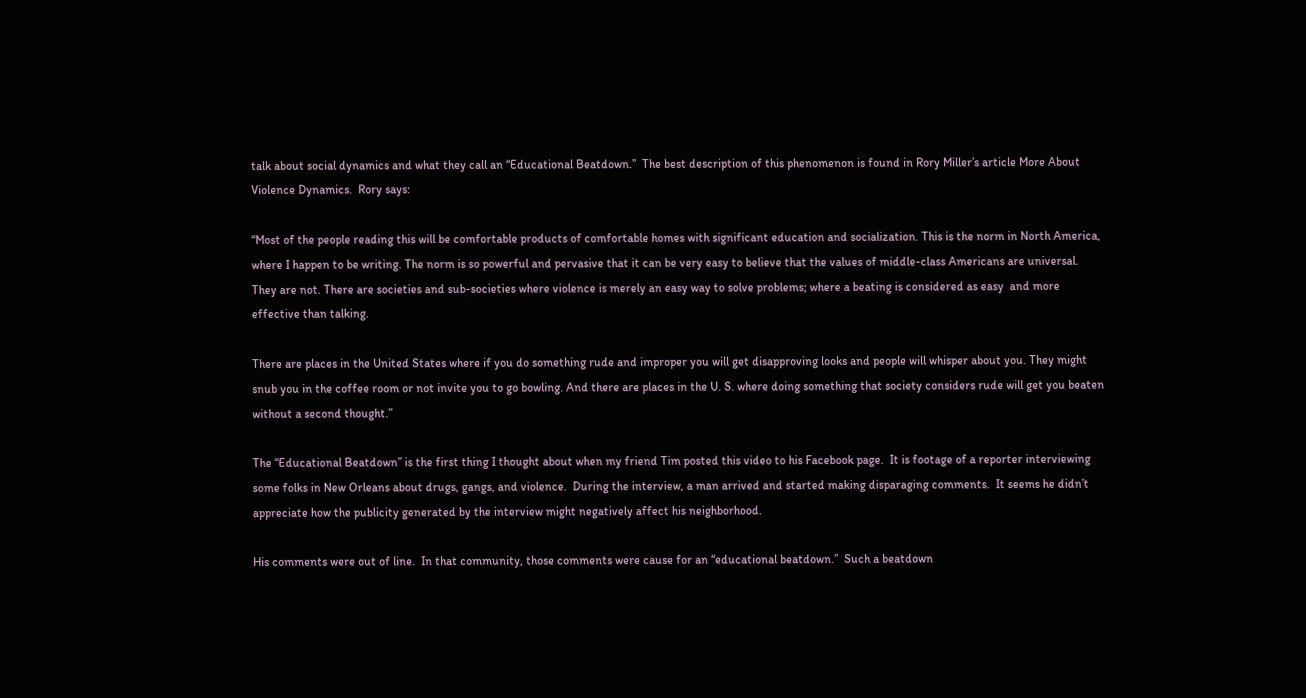talk about social dynamics and what they call an “Educational Beatdown.”  The best description of this phenomenon is found in Rory Miller’s article More About Violence Dynamics.  Rory says:

“Most of the people reading this will be comfortable products of comfortable homes with significant education and socialization. This is the norm in North America, where I happen to be writing. The norm is so powerful and pervasive that it can be very easy to believe that the values of middle-class Americans are universal. They are not. There are societies and sub-societies where violence is merely an easy way to solve problems; where a beating is considered as easy  and more effective than talking.

There are places in the United States where if you do something rude and improper you will get disapproving looks and people will whisper about you. They might snub you in the coffee room or not invite you to go bowling. And there are places in the U. S. where doing something that society considers rude will get you beaten without a second thought.”

The “Educational Beatdown” is the first thing I thought about when my friend Tim posted this video to his Facebook page.  It is footage of a reporter interviewing some folks in New Orleans about drugs, gangs, and violence.  During the interview, a man arrived and started making disparaging comments.  It seems he didn’t appreciate how the publicity generated by the interview might negatively affect his neighborhood.

His comments were out of line.  In that community, those comments were cause for an “educational beatdown.”  Such a beatdown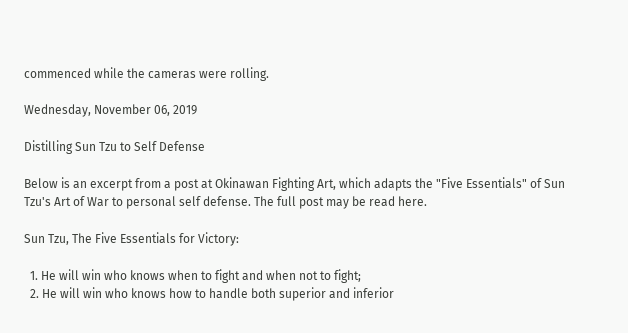commenced while the cameras were rolling.

Wednesday, November 06, 2019

Distilling Sun Tzu to Self Defense

Below is an excerpt from a post at Okinawan Fighting Art, which adapts the "Five Essentials" of Sun Tzu's Art of War to personal self defense. The full post may be read here.

Sun Tzu, The Five Essentials for Victory:

  1. He will win who knows when to fight and when not to fight;
  2. He will win who knows how to handle both superior and inferior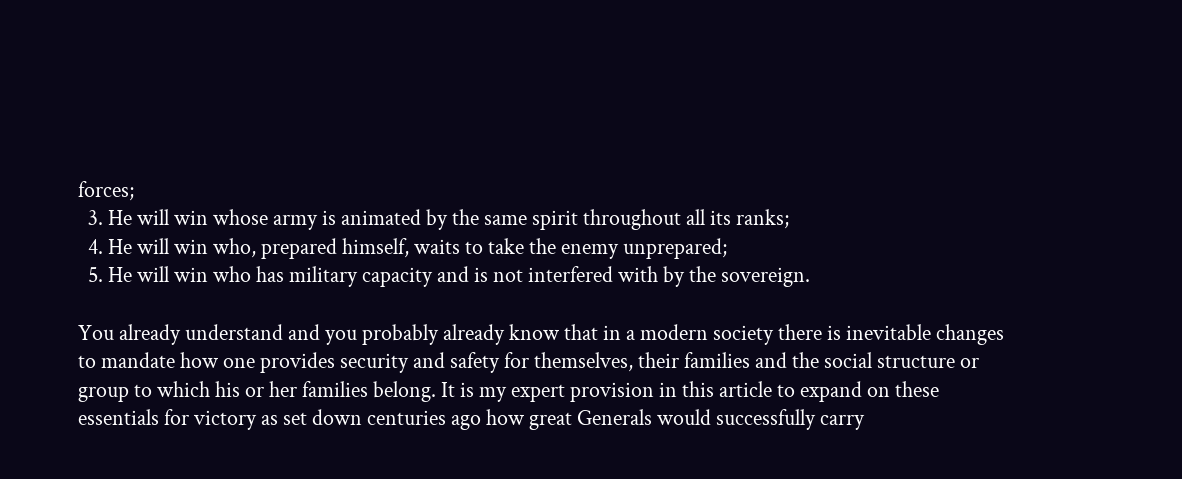forces;
  3. He will win whose army is animated by the same spirit throughout all its ranks;
  4. He will win who, prepared himself, waits to take the enemy unprepared;
  5. He will win who has military capacity and is not interfered with by the sovereign.

You already understand and you probably already know that in a modern society there is inevitable changes to mandate how one provides security and safety for themselves, their families and the social structure or group to which his or her families belong. It is my expert provision in this article to expand on these essentials for victory as set down centuries ago how great Generals would successfully carry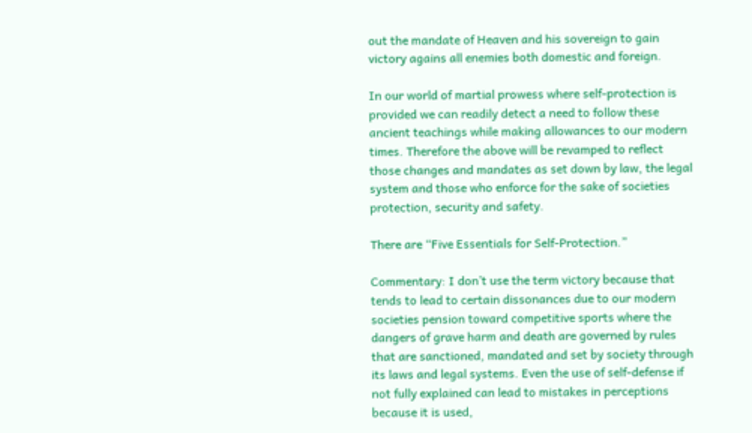out the mandate of Heaven and his sovereign to gain victory agains all enemies both domestic and foreign.

In our world of martial prowess where self-protection is provided we can readily detect a need to follow these ancient teachings while making allowances to our modern times. Therefore the above will be revamped to reflect those changes and mandates as set down by law, the legal system and those who enforce for the sake of societies protection, security and safety.

There are “Five Essentials for Self-Protection.”

Commentary: I don’t use the term victory because that tends to lead to certain dissonances due to our modern societies pension toward competitive sports where the dangers of grave harm and death are governed by rules that are sanctioned, mandated and set by society through its laws and legal systems. Even the use of self-defense if not fully explained can lead to mistakes in perceptions because it is used,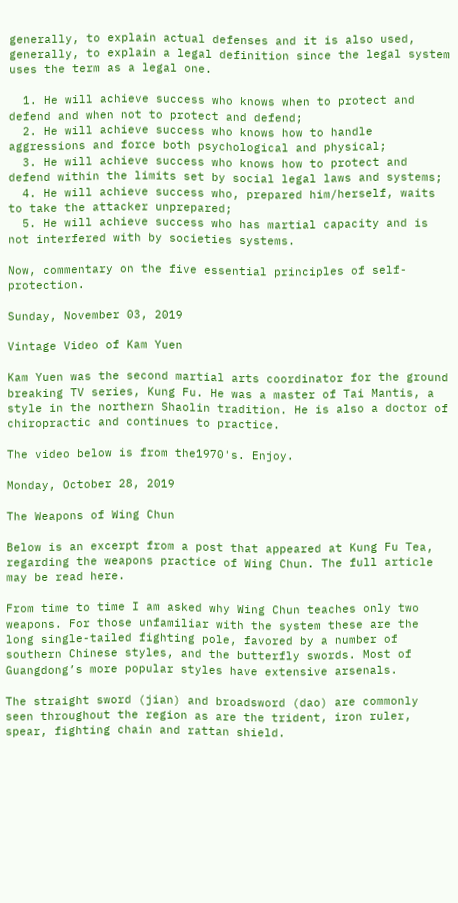generally, to explain actual defenses and it is also used, generally, to explain a legal definition since the legal system uses the term as a legal one.

  1. He will achieve success who knows when to protect and defend and when not to protect and defend;
  2. He will achieve success who knows how to handle aggressions and force both psychological and physical;
  3. He will achieve success who knows how to protect and defend within the limits set by social legal laws and systems;
  4. He will achieve success who, prepared him/herself, waits to take the attacker unprepared;
  5. He will achieve success who has martial capacity and is not interfered with by societies systems.

Now, commentary on the five essential principles of self-protection.

Sunday, November 03, 2019

Vintage Video of Kam Yuen

Kam Yuen was the second martial arts coordinator for the ground breaking TV series, Kung Fu. He was a master of Tai Mantis, a style in the northern Shaolin tradition. He is also a doctor of chiropractic and continues to practice.

The video below is from the1970's. Enjoy.

Monday, October 28, 2019

The Weapons of Wing Chun

Below is an excerpt from a post that appeared at Kung Fu Tea, regarding the weapons practice of Wing Chun. The full article may be read here.

From time to time I am asked why Wing Chun teaches only two weapons. For those unfamiliar with the system these are the long single-tailed fighting pole, favored by a number of southern Chinese styles, and the butterfly swords. Most of Guangdong’s more popular styles have extensive arsenals.

The straight sword (jian) and broadsword (dao) are commonly seen throughout the region as are the trident, iron ruler, spear, fighting chain and rattan shield.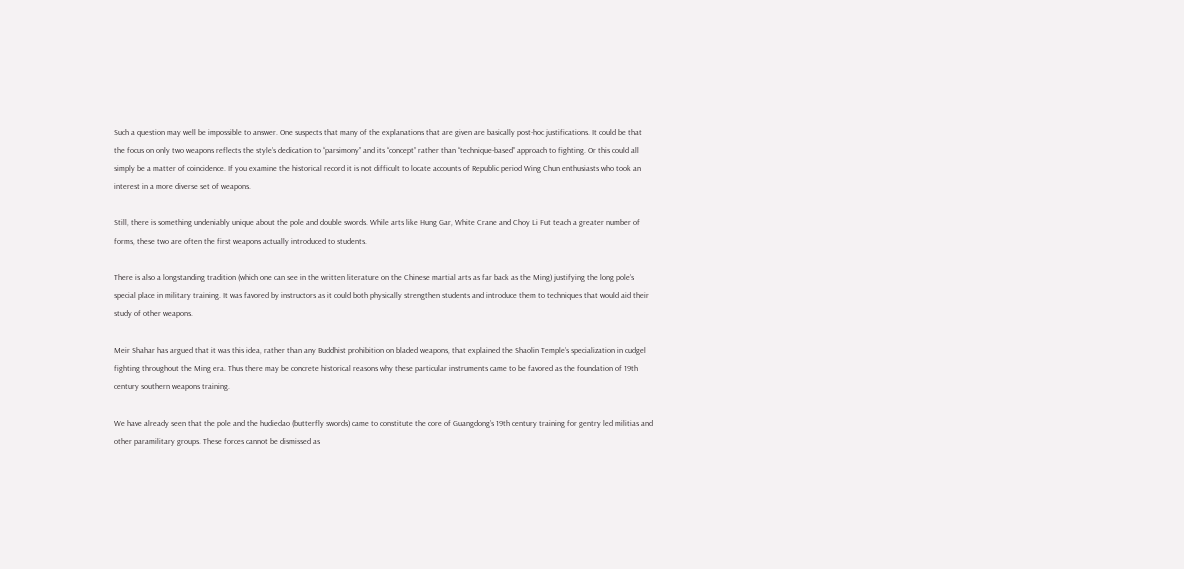Such a question may well be impossible to answer. One suspects that many of the explanations that are given are basically post-hoc justifications. It could be that the focus on only two weapons reflects the style’s dedication to “parsimony” and its “concept” rather than “technique-based” approach to fighting. Or this could all simply be a matter of coincidence. If you examine the historical record it is not difficult to locate accounts of Republic period Wing Chun enthusiasts who took an interest in a more diverse set of weapons.

Still, there is something undeniably unique about the pole and double swords. While arts like Hung Gar, White Crane and Choy Li Fut teach a greater number of forms, these two are often the first weapons actually introduced to students.

There is also a longstanding tradition (which one can see in the written literature on the Chinese martial arts as far back as the Ming) justifying the long pole’s special place in military training. It was favored by instructors as it could both physically strengthen students and introduce them to techniques that would aid their study of other weapons.

Meir Shahar has argued that it was this idea, rather than any Buddhist prohibition on bladed weapons, that explained the Shaolin Temple’s specialization in cudgel fighting throughout the Ming era. Thus there may be concrete historical reasons why these particular instruments came to be favored as the foundation of 19th century southern weapons training.

We have already seen that the pole and the hudiedao (butterfly swords) came to constitute the core of Guangdong’s 19th century training for gentry led militias and other paramilitary groups. These forces cannot be dismissed as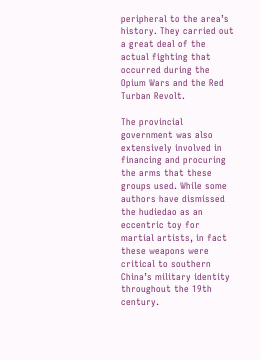peripheral to the area’s history. They carried out a great deal of the actual fighting that occurred during the Opium Wars and the Red Turban Revolt.

The provincial government was also extensively involved in financing and procuring the arms that these groups used. While some authors have dismissed the hudiedao as an eccentric toy for martial artists, in fact these weapons were critical to southern China’s military identity throughout the 19th century.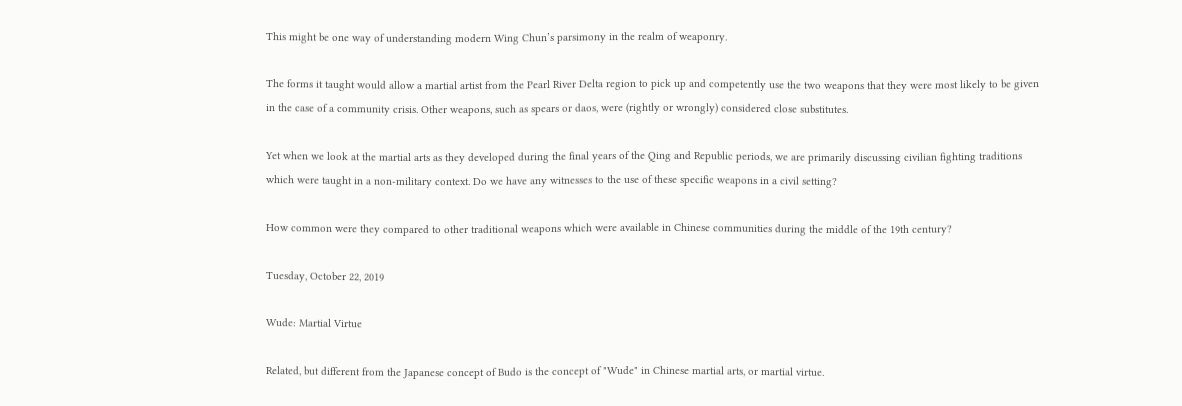This might be one way of understanding modern Wing Chun’s parsimony in the realm of weaponry.

The forms it taught would allow a martial artist from the Pearl River Delta region to pick up and competently use the two weapons that they were most likely to be given in the case of a community crisis. Other weapons, such as spears or daos, were (rightly or wrongly) considered close substitutes.

Yet when we look at the martial arts as they developed during the final years of the Qing and Republic periods, we are primarily discussing civilian fighting traditions which were taught in a non-military context. Do we have any witnesses to the use of these specific weapons in a civil setting?

How common were they compared to other traditional weapons which were available in Chinese communities during the middle of the 19th century?

Tuesday, October 22, 2019

Wude: Martial Virtue

Related, but different from the Japanese concept of Budo is the concept of "Wude" in Chinese martial arts, or martial virtue.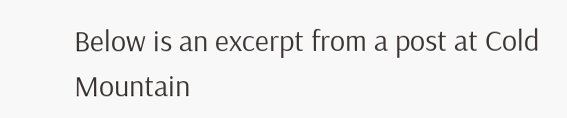Below is an excerpt from a post at Cold Mountain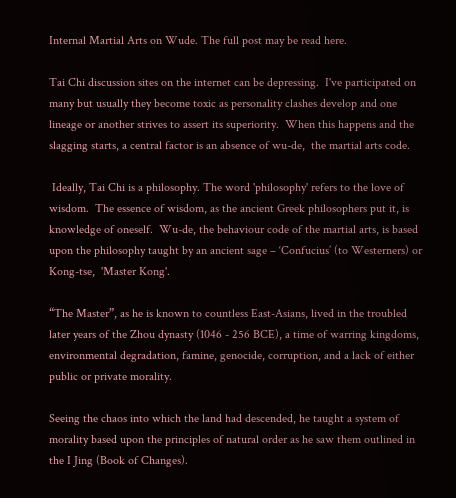Internal Martial Arts on Wude. The full post may be read here.

Tai Chi discussion sites on the internet can be depressing.  I've participated on many but usually they become toxic as personality clashes develop and one lineage or another strives to assert its superiority.  When this happens and the slagging starts, a central factor is an absence of wu-de,  the martial arts code.

 Ideally, Tai Chi is a philosophy. The word 'philosophy' refers to the love of wisdom.  The essence of wisdom, as the ancient Greek philosophers put it, is knowledge of oneself.  Wu-de, the behaviour code of the martial arts, is based upon the philosophy taught by an ancient sage – ‘Confucius’ (to Westerners) or Kong-tse,  'Master Kong'.

“The Master”, as he is known to countless East-Asians, lived in the troubled later years of the Zhou dynasty (1046 - 256 BCE), a time of warring kingdoms, environmental degradation, famine, genocide, corruption, and a lack of either public or private morality.

Seeing the chaos into which the land had descended, he taught a system of morality based upon the principles of natural order as he saw them outlined in the I Jing (Book of Changes).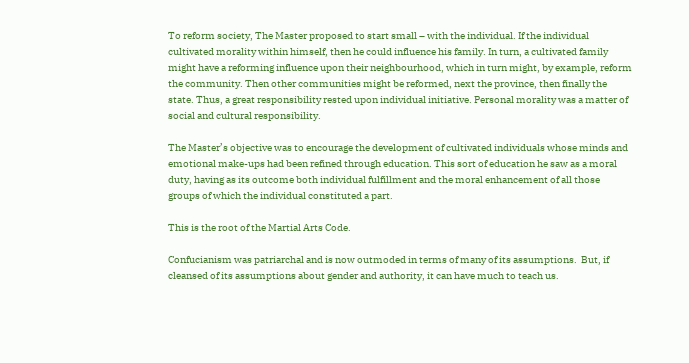To reform society, The Master proposed to start small – with the individual. If the individual cultivated morality within himself, then he could influence his family. In turn, a cultivated family might have a reforming influence upon their neighbourhood, which in turn might, by example, reform the community. Then other communities might be reformed, next the province, then finally the state. Thus, a great responsibility rested upon individual initiative. Personal morality was a matter of social and cultural responsibility.

The Master’s objective was to encourage the development of cultivated individuals whose minds and emotional make-ups had been refined through education. This sort of education he saw as a moral duty, having as its outcome both individual fulfillment and the moral enhancement of all those groups of which the individual constituted a part.

This is the root of the Martial Arts Code.

Confucianism was patriarchal and is now outmoded in terms of many of its assumptions.  But, if cleansed of its assumptions about gender and authority, it can have much to teach us.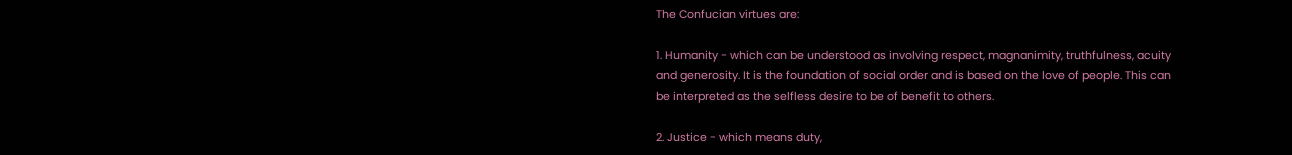The Confucian virtues are:

1. Humanity - which can be understood as involving respect, magnanimity, truthfulness, acuity and generosity. It is the foundation of social order and is based on the love of people. This can be interpreted as the selfless desire to be of benefit to others.

2. Justice - which means duty,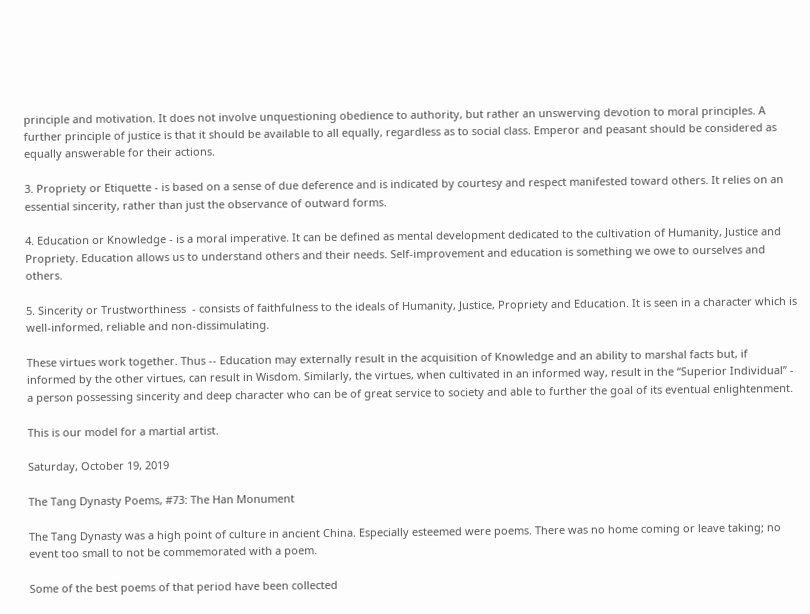principle and motivation. It does not involve unquestioning obedience to authority, but rather an unswerving devotion to moral principles. A further principle of justice is that it should be available to all equally, regardless as to social class. Emperor and peasant should be considered as equally answerable for their actions.

3. Propriety or Etiquette - is based on a sense of due deference and is indicated by courtesy and respect manifested toward others. It relies on an essential sincerity, rather than just the observance of outward forms.

4. Education or Knowledge - is a moral imperative. It can be defined as mental development dedicated to the cultivation of Humanity, Justice and Propriety. Education allows us to understand others and their needs. Self-improvement and education is something we owe to ourselves and others.

5. Sincerity or Trustworthiness  - consists of faithfulness to the ideals of Humanity, Justice, Propriety and Education. It is seen in a character which is well-informed, reliable and non-dissimulating.

These virtues work together. Thus -- Education may externally result in the acquisition of Knowledge and an ability to marshal facts but, if informed by the other virtues, can result in Wisdom. Similarly, the virtues, when cultivated in an informed way, result in the “Superior Individual” - a person possessing sincerity and deep character who can be of great service to society and able to further the goal of its eventual enlightenment.

This is our model for a martial artist.

Saturday, October 19, 2019

The Tang Dynasty Poems, #73: The Han Monument

The Tang Dynasty was a high point of culture in ancient China. Especially esteemed were poems. There was no home coming or leave taking; no event too small to not be commemorated with a poem.

Some of the best poems of that period have been collected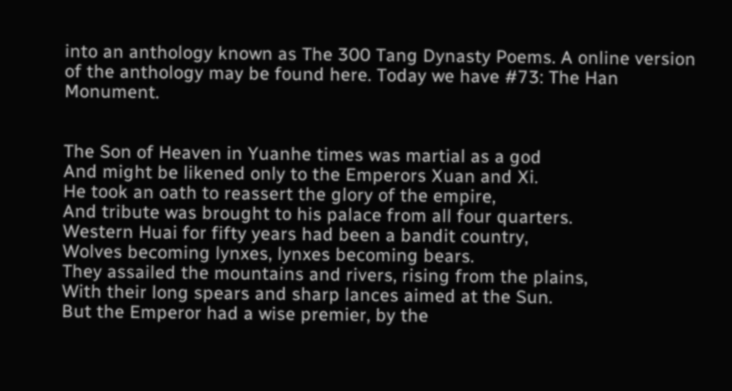into an anthology known as The 300 Tang Dynasty Poems. A online version of the anthology may be found here. Today we have #73: The Han Monument.


The Son of Heaven in Yuanhe times was martial as a god
And might be likened only to the Emperors Xuan and Xi.
He took an oath to reassert the glory of the empire,
And tribute was brought to his palace from all four quarters.
Western Huai for fifty years had been a bandit country,
Wolves becoming lynxes, lynxes becoming bears.
They assailed the mountains and rivers, rising from the plains,
With their long spears and sharp lances aimed at the Sun.
But the Emperor had a wise premier, by the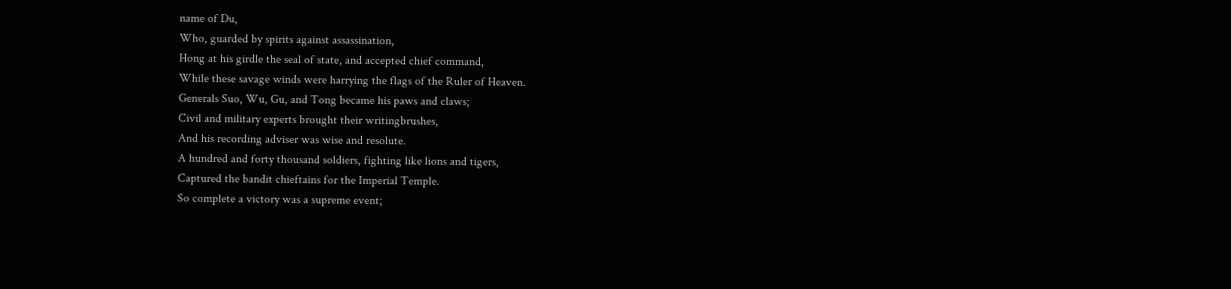name of Du,
Who, guarded by spirits against assassination,
Hong at his girdle the seal of state, and accepted chief command,
While these savage winds were harrying the flags of the Ruler of Heaven.
Generals Suo, Wu, Gu, and Tong became his paws and claws;
Civil and military experts brought their writingbrushes,
And his recording adviser was wise and resolute.
A hundred and forty thousand soldiers, fighting like lions and tigers,
Captured the bandit chieftains for the Imperial Temple.
So complete a victory was a supreme event;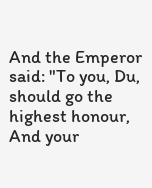And the Emperor said: "To you, Du, should go the highest honour,
And your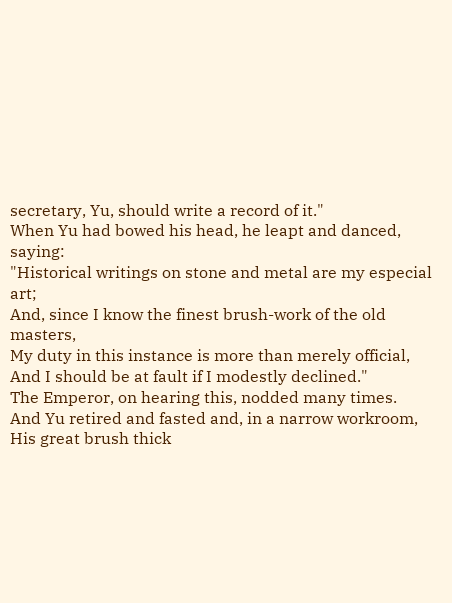secretary, Yu, should write a record of it."
When Yu had bowed his head, he leapt and danced, saying:
"Historical writings on stone and metal are my especial art;
And, since I know the finest brush-work of the old masters,
My duty in this instance is more than merely official,
And I should be at fault if I modestly declined."
The Emperor, on hearing this, nodded many times.
And Yu retired and fasted and, in a narrow workroom,
His great brush thick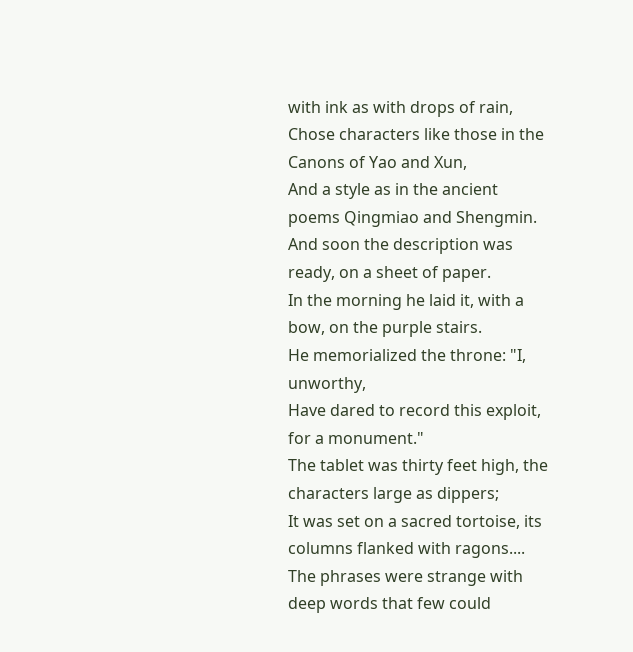with ink as with drops of rain,
Chose characters like those in the Canons of Yao and Xun,
And a style as in the ancient poems Qingmiao and Shengmin.
And soon the description was ready, on a sheet of paper.
In the morning he laid it, with a bow, on the purple stairs.
He memorialized the throne: "I, unworthy,
Have dared to record this exploit, for a monument."
The tablet was thirty feet high, the characters large as dippers;
It was set on a sacred tortoise, its columns flanked with ragons....
The phrases were strange with deep words that few could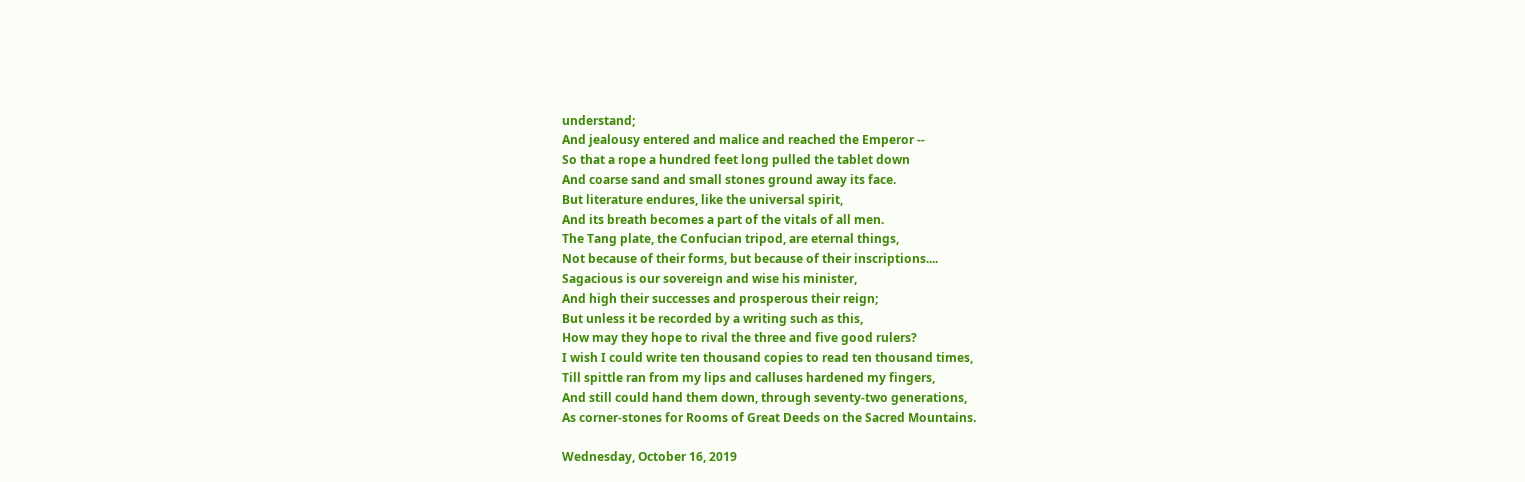understand;
And jealousy entered and malice and reached the Emperor --
So that a rope a hundred feet long pulled the tablet down
And coarse sand and small stones ground away its face.
But literature endures, like the universal spirit,
And its breath becomes a part of the vitals of all men.
The Tang plate, the Confucian tripod, are eternal things,
Not because of their forms, but because of their inscriptions....
Sagacious is our sovereign and wise his minister,
And high their successes and prosperous their reign;
But unless it be recorded by a writing such as this,
How may they hope to rival the three and five good rulers?
I wish I could write ten thousand copies to read ten thousand times,
Till spittle ran from my lips and calluses hardened my fingers,
And still could hand them down, through seventy-two generations,
As corner-stones for Rooms of Great Deeds on the Sacred Mountains.

Wednesday, October 16, 2019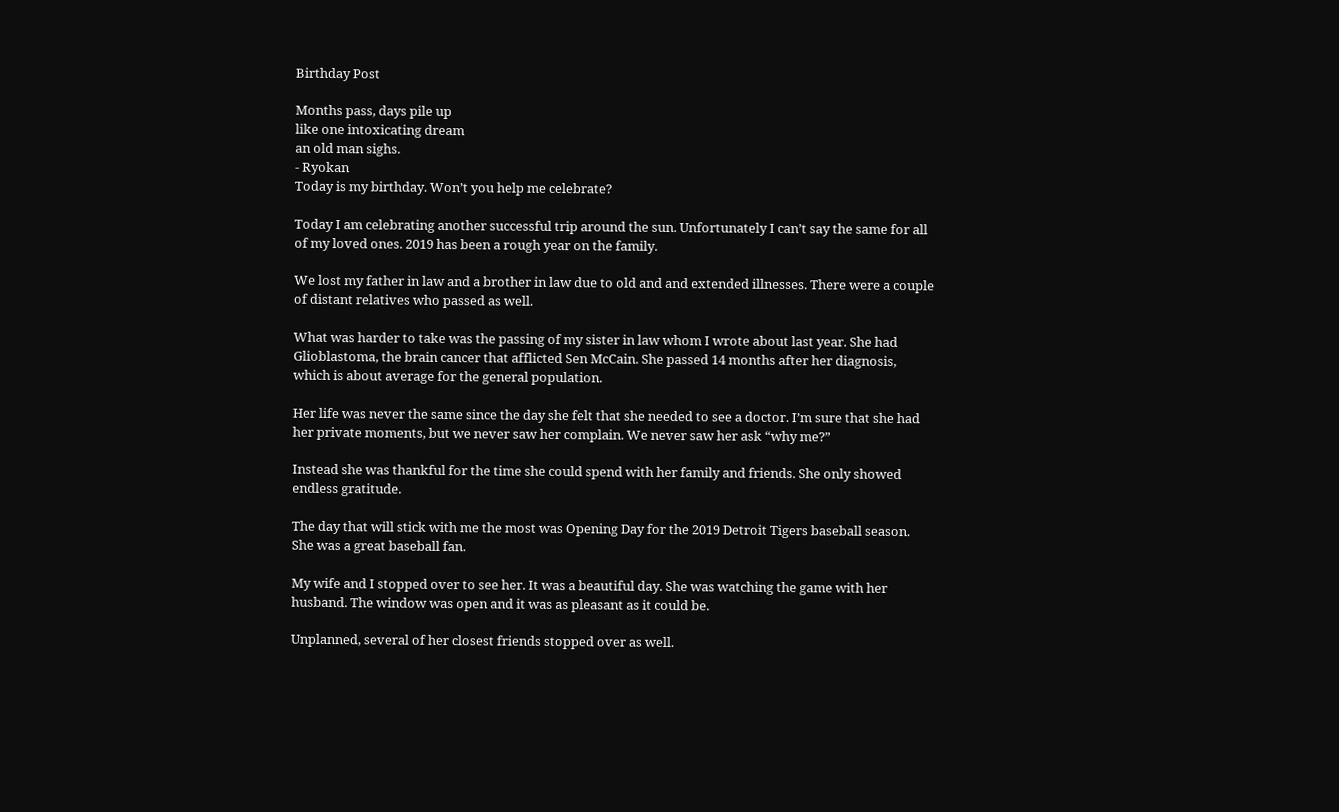Birthday Post

Months pass, days pile up
like one intoxicating dream
an old man sighs.
- Ryokan
Today is my birthday. Won’t you help me celebrate?

Today I am celebrating another successful trip around the sun. Unfortunately I can’t say the same for all of my loved ones. 2019 has been a rough year on the family.

We lost my father in law and a brother in law due to old and and extended illnesses. There were a couple of distant relatives who passed as well.

What was harder to take was the passing of my sister in law whom I wrote about last year. She had Glioblastoma, the brain cancer that afflicted Sen McCain. She passed 14 months after her diagnosis, which is about average for the general population.

Her life was never the same since the day she felt that she needed to see a doctor. I’m sure that she had her private moments, but we never saw her complain. We never saw her ask “why me?”

Instead she was thankful for the time she could spend with her family and friends. She only showed endless gratitude.

The day that will stick with me the most was Opening Day for the 2019 Detroit Tigers baseball season. She was a great baseball fan.

My wife and I stopped over to see her. It was a beautiful day. She was watching the game with her husband. The window was open and it was as pleasant as it could be.

Unplanned, several of her closest friends stopped over as well.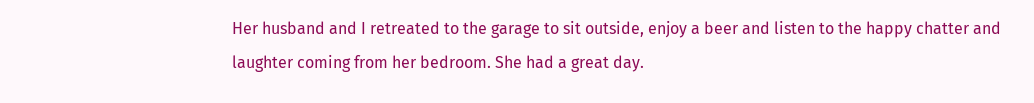Her husband and I retreated to the garage to sit outside, enjoy a beer and listen to the happy chatter and laughter coming from her bedroom. She had a great day.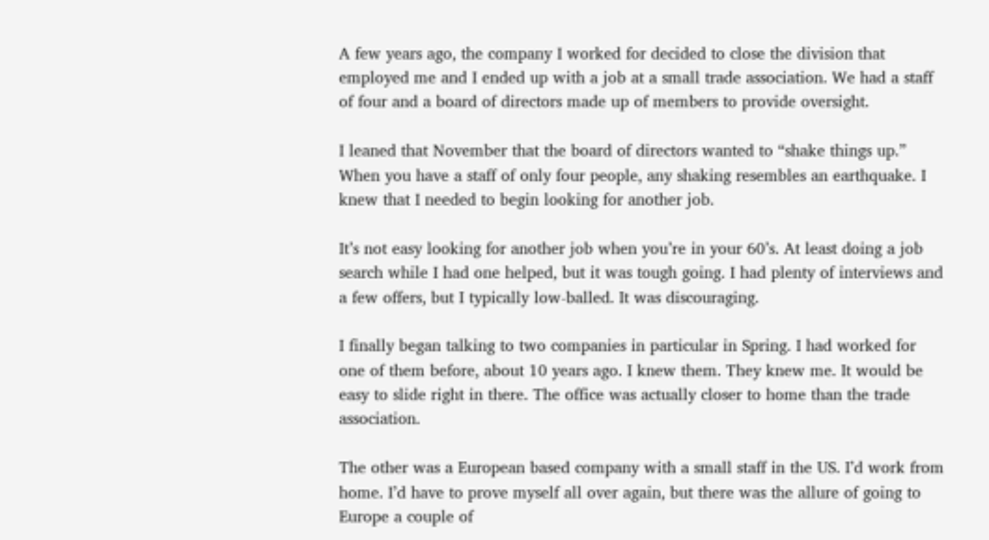A few years ago, the company I worked for decided to close the division that employed me and I ended up with a job at a small trade association. We had a staff of four and a board of directors made up of members to provide oversight.

I leaned that November that the board of directors wanted to “shake things up.” When you have a staff of only four people, any shaking resembles an earthquake. I knew that I needed to begin looking for another job.

It’s not easy looking for another job when you’re in your 60’s. At least doing a job search while I had one helped, but it was tough going. I had plenty of interviews and a few offers, but I typically low-balled. It was discouraging.

I finally began talking to two companies in particular in Spring. I had worked for one of them before, about 10 years ago. I knew them. They knew me. It would be easy to slide right in there. The office was actually closer to home than the trade association.

The other was a European based company with a small staff in the US. I’d work from home. I’d have to prove myself all over again, but there was the allure of going to Europe a couple of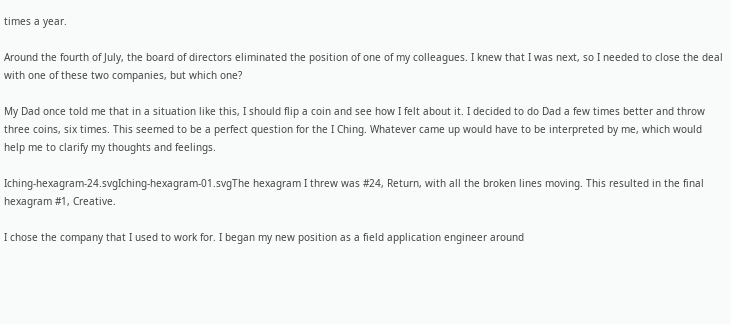times a year.

Around the fourth of July, the board of directors eliminated the position of one of my colleagues. I knew that I was next, so I needed to close the deal with one of these two companies, but which one?

My Dad once told me that in a situation like this, I should flip a coin and see how I felt about it. I decided to do Dad a few times better and throw three coins, six times. This seemed to be a perfect question for the I Ching. Whatever came up would have to be interpreted by me, which would help me to clarify my thoughts and feelings.

Iching-hexagram-24.svgIching-hexagram-01.svgThe hexagram I threw was #24, Return, with all the broken lines moving. This resulted in the final hexagram #1, Creative.

I chose the company that I used to work for. I began my new position as a field application engineer around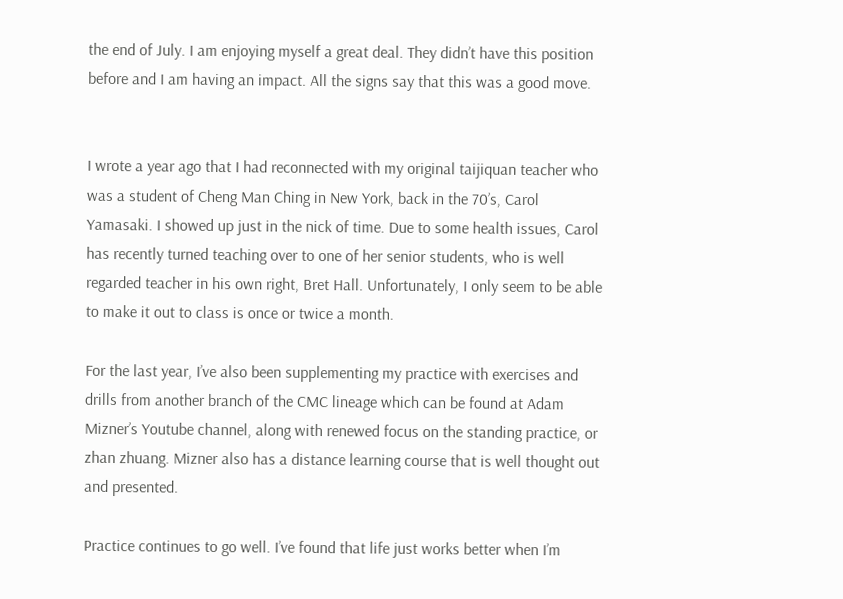the end of July. I am enjoying myself a great deal. They didn’t have this position before and I am having an impact. All the signs say that this was a good move.


I wrote a year ago that I had reconnected with my original taijiquan teacher who was a student of Cheng Man Ching in New York, back in the 70’s, Carol Yamasaki. I showed up just in the nick of time. Due to some health issues, Carol has recently turned teaching over to one of her senior students, who is well regarded teacher in his own right, Bret Hall. Unfortunately, I only seem to be able to make it out to class is once or twice a month.

For the last year, I’ve also been supplementing my practice with exercises and drills from another branch of the CMC lineage which can be found at Adam Mizner’s Youtube channel, along with renewed focus on the standing practice, or zhan zhuang. Mizner also has a distance learning course that is well thought out and presented.

Practice continues to go well. I’ve found that life just works better when I’m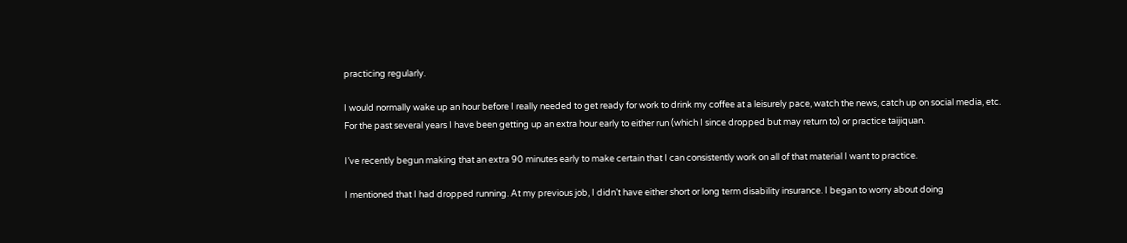practicing regularly.

I would normally wake up an hour before I really needed to get ready for work to drink my coffee at a leisurely pace, watch the news, catch up on social media, etc. For the past several years I have been getting up an extra hour early to either run (which I since dropped but may return to) or practice taijiquan.

I’ve recently begun making that an extra 90 minutes early to make certain that I can consistently work on all of that material I want to practice.

I mentioned that I had dropped running. At my previous job, I didn’t have either short or long term disability insurance. I began to worry about doing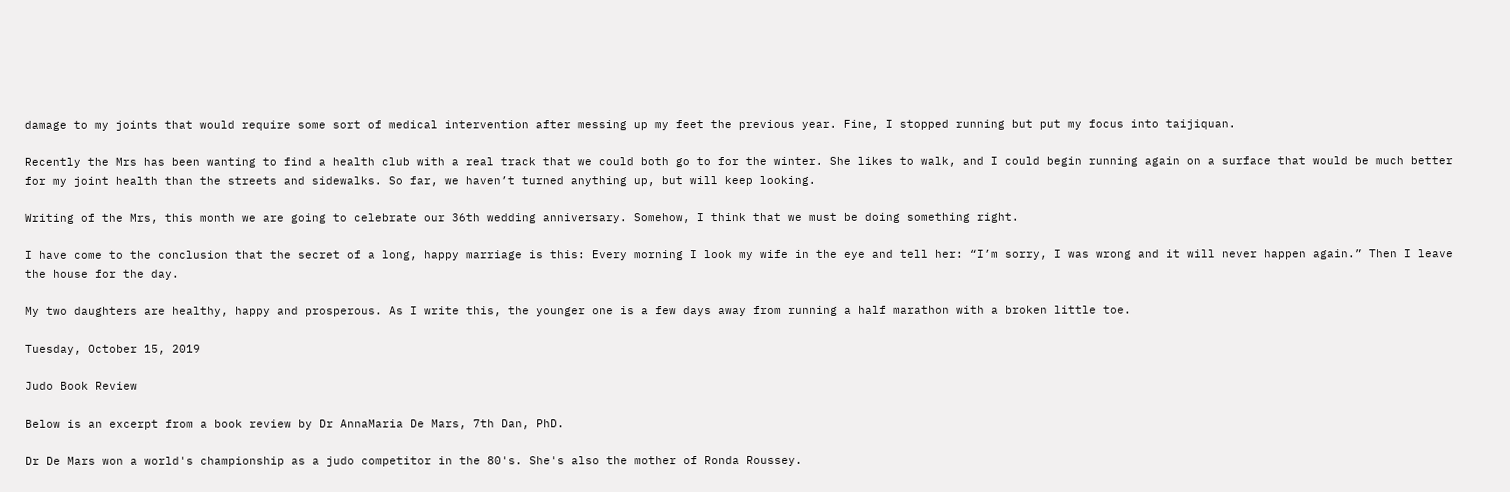damage to my joints that would require some sort of medical intervention after messing up my feet the previous year. Fine, I stopped running but put my focus into taijiquan.

Recently the Mrs has been wanting to find a health club with a real track that we could both go to for the winter. She likes to walk, and I could begin running again on a surface that would be much better for my joint health than the streets and sidewalks. So far, we haven’t turned anything up, but will keep looking.

Writing of the Mrs, this month we are going to celebrate our 36th wedding anniversary. Somehow, I think that we must be doing something right.

I have come to the conclusion that the secret of a long, happy marriage is this: Every morning I look my wife in the eye and tell her: “I’m sorry, I was wrong and it will never happen again.” Then I leave the house for the day.

My two daughters are healthy, happy and prosperous. As I write this, the younger one is a few days away from running a half marathon with a broken little toe.

Tuesday, October 15, 2019

Judo Book Review

Below is an excerpt from a book review by Dr AnnaMaria De Mars, 7th Dan, PhD.

Dr De Mars won a world's championship as a judo competitor in the 80's. She's also the mother of Ronda Roussey.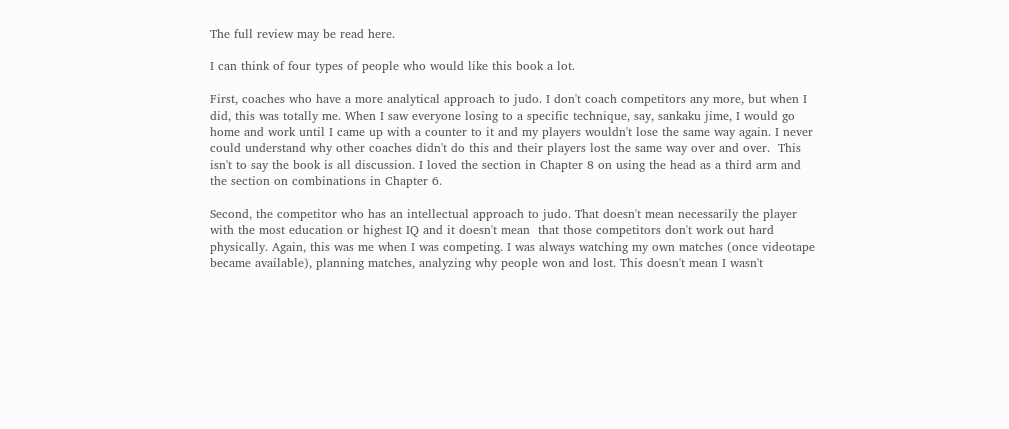The full review may be read here.

I can think of four types of people who would like this book a lot.

First, coaches who have a more analytical approach to judo. I don't coach competitors any more, but when I did, this was totally me. When I saw everyone losing to a specific technique, say, sankaku jime, I would go home and work until I came up with a counter to it and my players wouldn't lose the same way again. I never could understand why other coaches didn't do this and their players lost the same way over and over.  This isn't to say the book is all discussion. I loved the section in Chapter 8 on using the head as a third arm and the section on combinations in Chapter 6.

Second, the competitor who has an intellectual approach to judo. That doesn't mean necessarily the player with the most education or highest IQ and it doesn't mean  that those competitors don't work out hard physically. Again, this was me when I was competing. I was always watching my own matches (once videotape became available), planning matches, analyzing why people won and lost. This doesn't mean I wasn't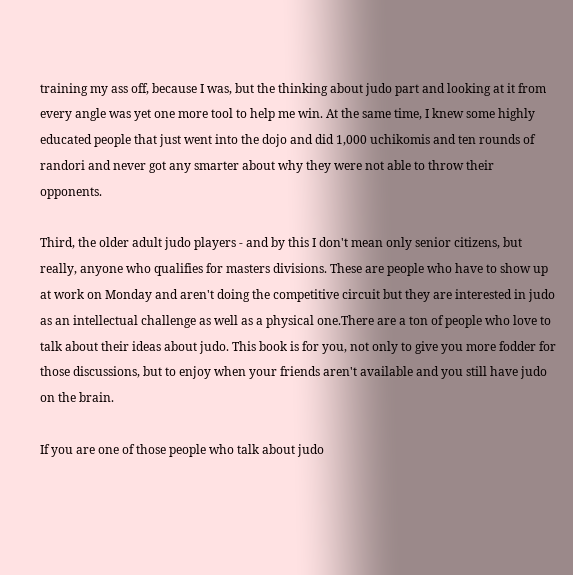training my ass off, because I was, but the thinking about judo part and looking at it from every angle was yet one more tool to help me win. At the same time, I knew some highly educated people that just went into the dojo and did 1,000 uchikomis and ten rounds of randori and never got any smarter about why they were not able to throw their opponents.

Third, the older adult judo players - and by this I don't mean only senior citizens, but really, anyone who qualifies for masters divisions. These are people who have to show up at work on Monday and aren't doing the competitive circuit but they are interested in judo as an intellectual challenge as well as a physical one.There are a ton of people who love to talk about their ideas about judo. This book is for you, not only to give you more fodder for those discussions, but to enjoy when your friends aren't available and you still have judo on the brain.

If you are one of those people who talk about judo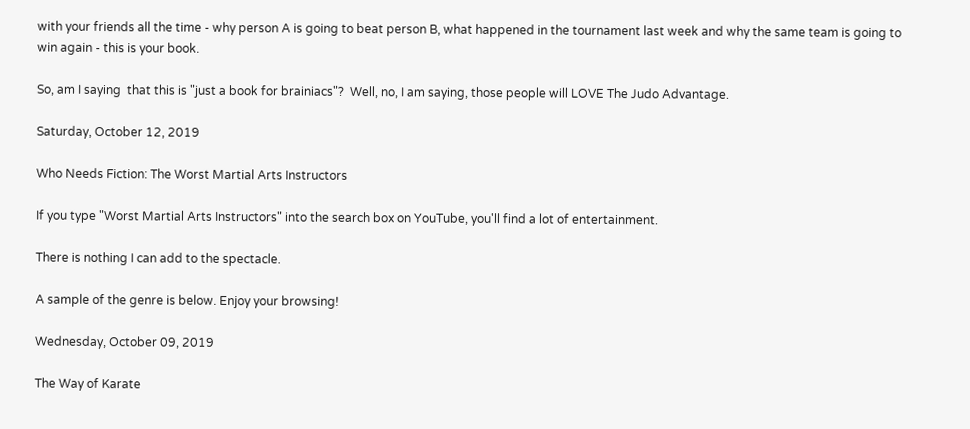with your friends all the time - why person A is going to beat person B, what happened in the tournament last week and why the same team is going to win again - this is your book.

So, am I saying  that this is "just a book for brainiacs"?  Well, no, I am saying, those people will LOVE The Judo Advantage.

Saturday, October 12, 2019

Who Needs Fiction: The Worst Martial Arts Instructors

If you type "Worst Martial Arts Instructors" into the search box on YouTube, you'll find a lot of entertainment.

There is nothing I can add to the spectacle.

A sample of the genre is below. Enjoy your browsing!

Wednesday, October 09, 2019

The Way of Karate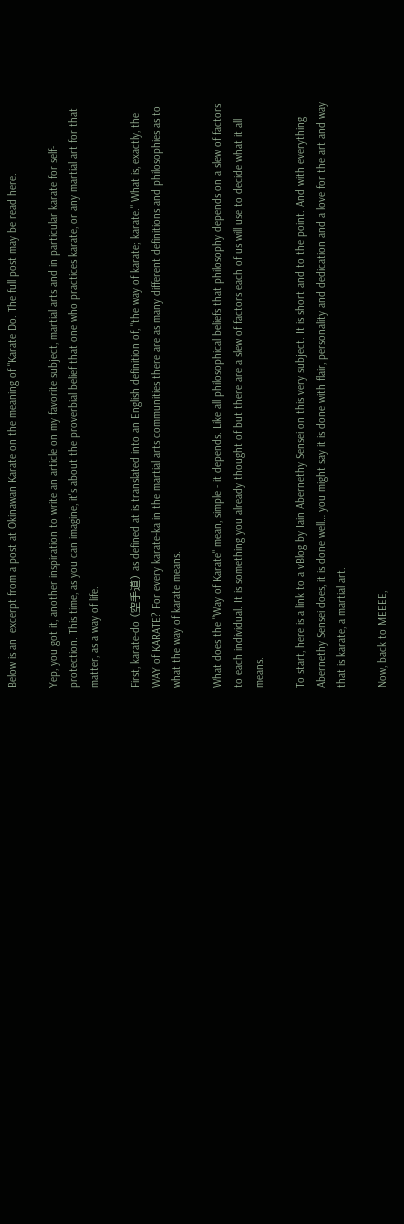Below is an  excerpt from a post at Okinawan Karate on the meaning of "Karate Do. The full post may be read here.

Yep, you got it, another inspiration to write an article on my favorite subject, martial arts and in particular karate for self-protection. This time, as you can imagine, it's about the proverbial belief that one who practices karate, or any martial art for that matter, as a way of life.

First, karate-do (空手道) as defined at is translated into an English definition of, "the way of karate; karate." What is, exactly, the WAY of KARATE? For every karate-ka in the martial arts communities there are as many different definitions and philosophies as to what the way of karate means.

What does the "Way of Karate" mean, simple - it depends. Like all philosophical beliefs that philosophy depends on a slew of factors to each individual. It is something you already thought of but there are a slew of factors each of us will use to decide what it all means.

To start, here is a link to a vBlog by Iain Abernethy Sensei on this very subject. It is short and to the point. And with everything Abernethy Sensei does, it is done well… you might say it is done with flair, personality and dedication and a love for the art and way that is karate, a martial art.

Now, back to MEEEE,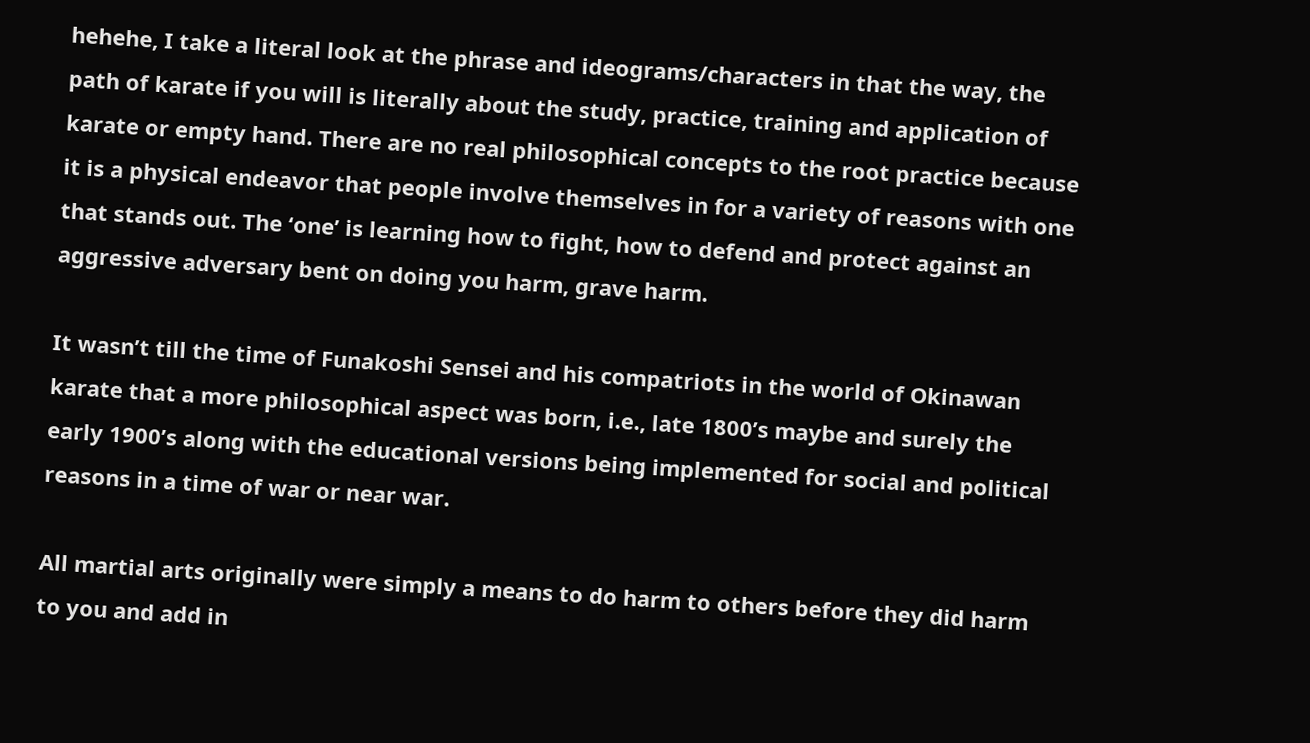hehehe, I take a literal look at the phrase and ideograms/characters in that the way, the path of karate if you will is literally about the study, practice, training and application of karate or empty hand. There are no real philosophical concepts to the root practice because it is a physical endeavor that people involve themselves in for a variety of reasons with one that stands out. The ‘one’ is learning how to fight, how to defend and protect against an aggressive adversary bent on doing you harm, grave harm.

It wasn’t till the time of Funakoshi Sensei and his compatriots in the world of Okinawan karate that a more philosophical aspect was born, i.e., late 1800’s maybe and surely the early 1900’s along with the educational versions being implemented for social and political reasons in a time of war or near war.

All martial arts originally were simply a means to do harm to others before they did harm to you and add in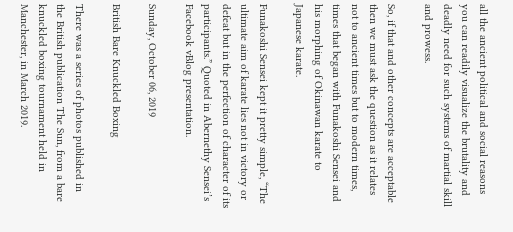all the ancient political and social reasons you can readily visualize the brutality and deadly need for such systems of martial skill and prowess.

So, if that and other concepts are acceptable then we must ask the question as it relates not to ancient times but to modern times, times that began with Funakoshi Sensei and his morphing of Okinawan karate to Japanese karate.

Funakoshi Sensei kept it pretty simple, “The ultimate aim of karate lies not in victory or defeat but in the perfection of character of its participants.” Quoted in Abernethy Sensei’s Facebook vBlog presentation.

Sunday, October 06, 2019

British Bare Knuckled Boxing

There was a series of photos published in the British publication The Sun, from a bare knuckled boxing tournament held in Manchester, in March 2019.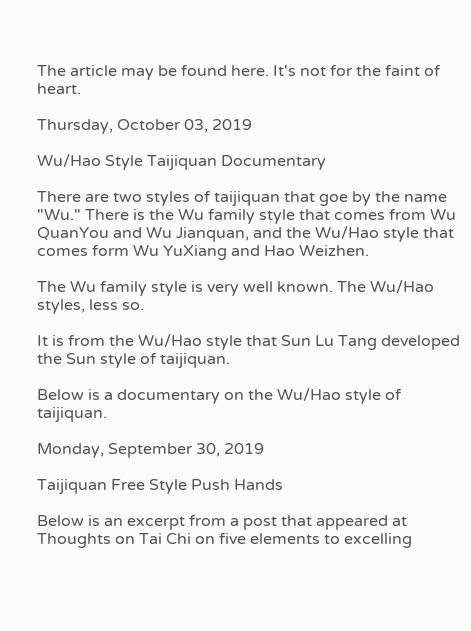The article may be found here. It's not for the faint of heart.

Thursday, October 03, 2019

Wu/Hao Style Taijiquan Documentary

There are two styles of taijiquan that goe by the name "Wu." There is the Wu family style that comes from Wu QuanYou and Wu Jianquan, and the Wu/Hao style that comes form Wu YuXiang and Hao Weizhen.

The Wu family style is very well known. The Wu/Hao styles, less so.

It is from the Wu/Hao style that Sun Lu Tang developed the Sun style of taijiquan.

Below is a documentary on the Wu/Hao style of taijiquan.

Monday, September 30, 2019

Taijiquan Free Style Push Hands

Below is an excerpt from a post that appeared at Thoughts on Tai Chi on five elements to excelling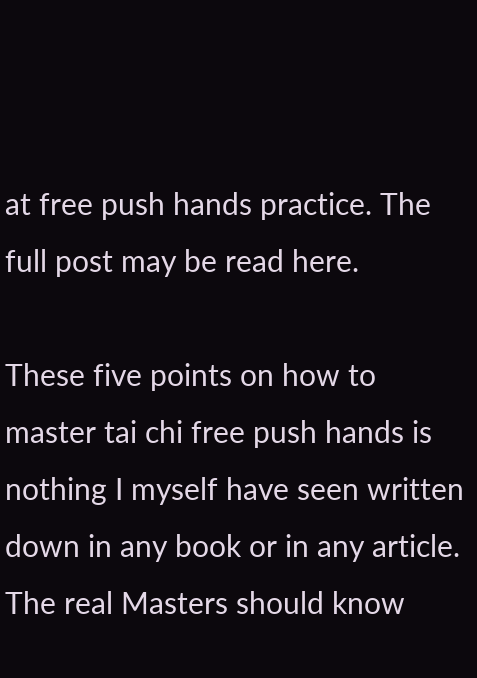at free push hands practice. The full post may be read here.

These five points on how to master tai chi free push hands is nothing I myself have seen written down in any book or in any article. The real Masters should know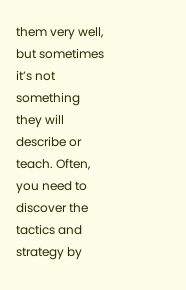them very well, but sometimes it’s not something they will describe or teach. Often, you need to discover the tactics and strategy by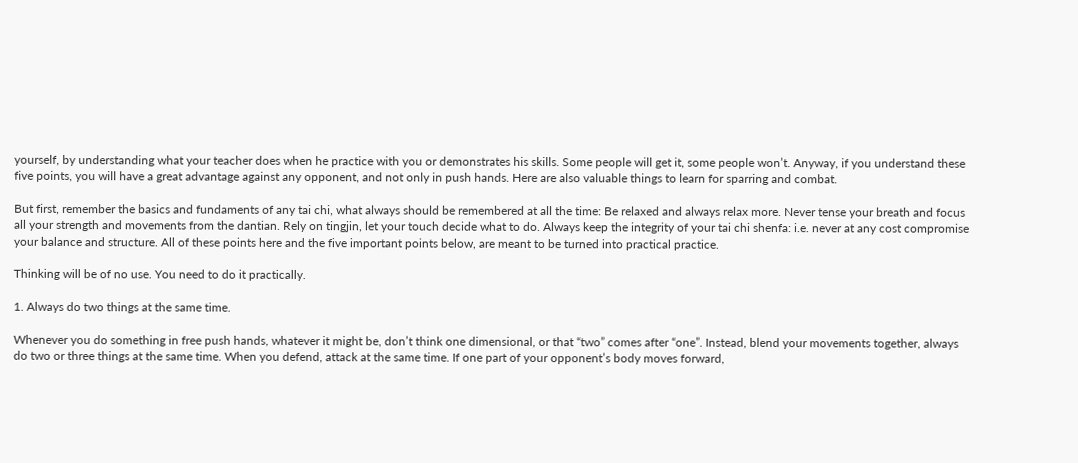yourself, by understanding what your teacher does when he practice with you or demonstrates his skills. Some people will get it, some people won’t. Anyway, if you understand these five points, you will have a great advantage against any opponent, and not only in push hands. Here are also valuable things to learn for sparring and combat.

But first, remember the basics and fundaments of any tai chi, what always should be remembered at all the time: Be relaxed and always relax more. Never tense your breath and focus all your strength and movements from the dantian. Rely on tingjin, let your touch decide what to do. Always keep the integrity of your tai chi shenfa: i.e. never at any cost compromise your balance and structure. All of these points here and the five important points below, are meant to be turned into practical practice.

Thinking will be of no use. You need to do it practically.

1. Always do two things at the same time.

Whenever you do something in free push hands, whatever it might be, don’t think one dimensional, or that “two” comes after “one”. Instead, blend your movements together, always do two or three things at the same time. When you defend, attack at the same time. If one part of your opponent’s body moves forward,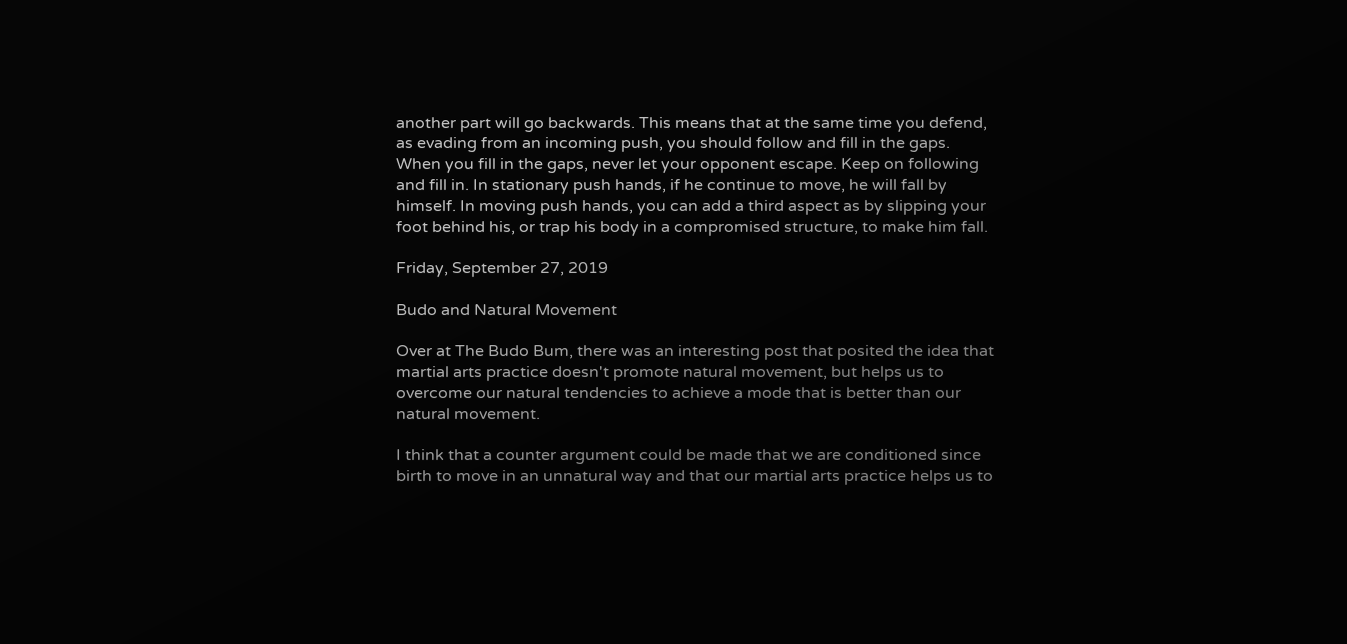another part will go backwards. This means that at the same time you defend, as evading from an incoming push, you should follow and fill in the gaps. When you fill in the gaps, never let your opponent escape. Keep on following and fill in. In stationary push hands, if he continue to move, he will fall by himself. In moving push hands, you can add a third aspect as by slipping your foot behind his, or trap his body in a compromised structure, to make him fall.

Friday, September 27, 2019

Budo and Natural Movement

Over at The Budo Bum, there was an interesting post that posited the idea that martial arts practice doesn't promote natural movement, but helps us to overcome our natural tendencies to achieve a mode that is better than our natural movement.

I think that a counter argument could be made that we are conditioned since birth to move in an unnatural way and that our martial arts practice helps us to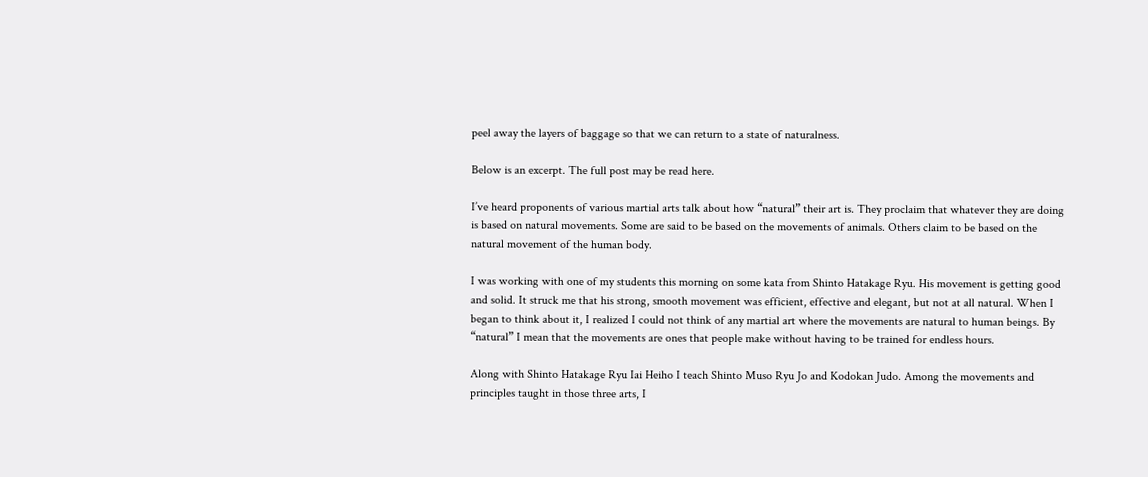peel away the layers of baggage so that we can return to a state of naturalness.

Below is an excerpt. The full post may be read here.

I’ve heard proponents of various martial arts talk about how “natural” their art is. They proclaim that whatever they are doing is based on natural movements. Some are said to be based on the movements of animals. Others claim to be based on the natural movement of the human body.

I was working with one of my students this morning on some kata from Shinto Hatakage Ryu. His movement is getting good and solid. It struck me that his strong, smooth movement was efficient, effective and elegant, but not at all natural. When I began to think about it, I realized I could not think of any martial art where the movements are natural to human beings. By “natural” I mean that the movements are ones that people make without having to be trained for endless hours.

Along with Shinto Hatakage Ryu Iai Heiho I teach Shinto Muso Ryu Jo and Kodokan Judo. Among the movements and principles taught in those three arts, I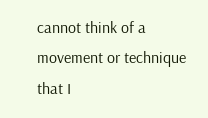cannot think of a movement or technique that I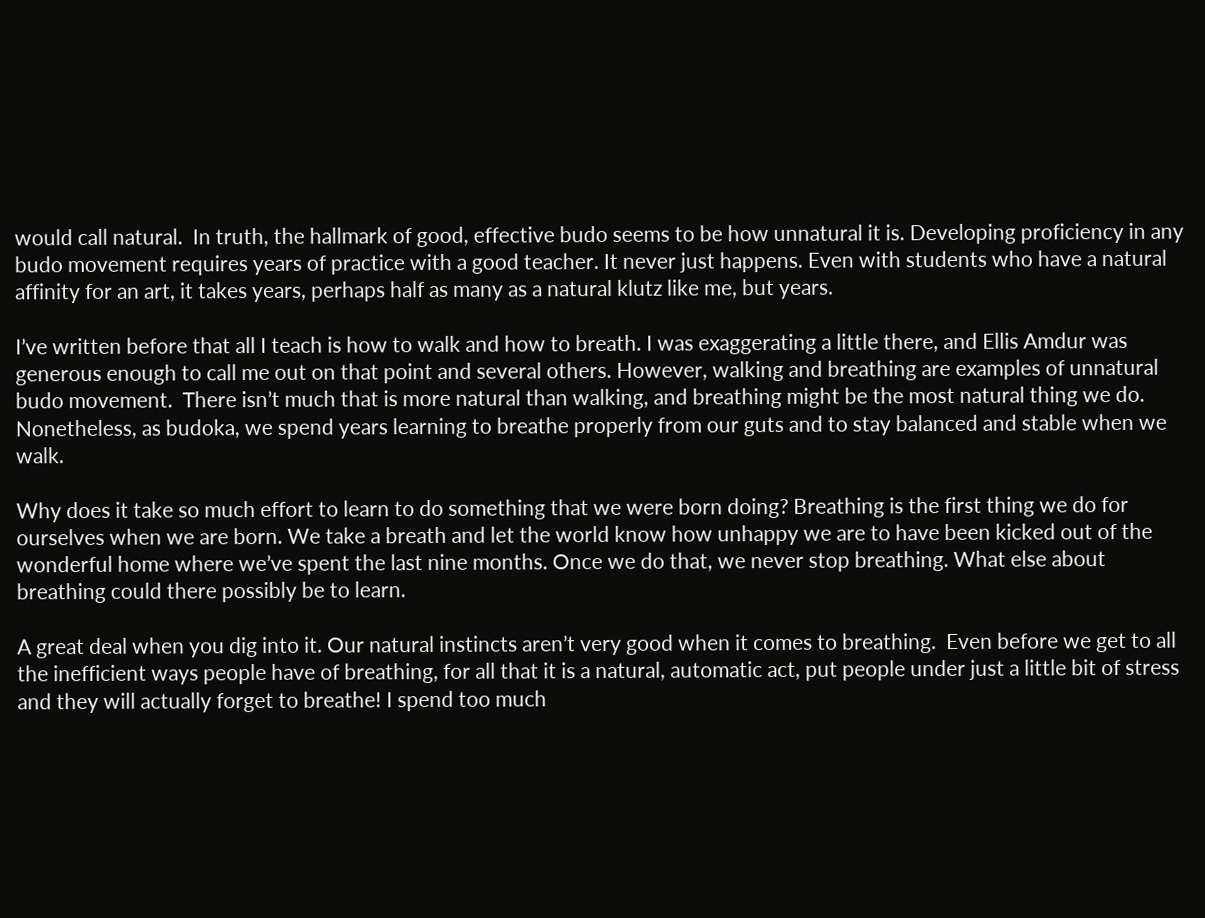would call natural.  In truth, the hallmark of good, effective budo seems to be how unnatural it is. Developing proficiency in any budo movement requires years of practice with a good teacher. It never just happens. Even with students who have a natural affinity for an art, it takes years, perhaps half as many as a natural klutz like me, but years.

I’ve written before that all I teach is how to walk and how to breath. I was exaggerating a little there, and Ellis Amdur was generous enough to call me out on that point and several others. However, walking and breathing are examples of unnatural budo movement.  There isn’t much that is more natural than walking, and breathing might be the most natural thing we do. Nonetheless, as budoka, we spend years learning to breathe properly from our guts and to stay balanced and stable when we walk.

Why does it take so much effort to learn to do something that we were born doing? Breathing is the first thing we do for ourselves when we are born. We take a breath and let the world know how unhappy we are to have been kicked out of the wonderful home where we’ve spent the last nine months. Once we do that, we never stop breathing. What else about breathing could there possibly be to learn.

A great deal when you dig into it. Our natural instincts aren’t very good when it comes to breathing.  Even before we get to all the inefficient ways people have of breathing, for all that it is a natural, automatic act, put people under just a little bit of stress and they will actually forget to breathe! I spend too much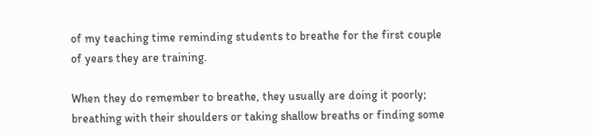of my teaching time reminding students to breathe for the first couple of years they are training.

When they do remember to breathe, they usually are doing it poorly; breathing with their shoulders or taking shallow breaths or finding some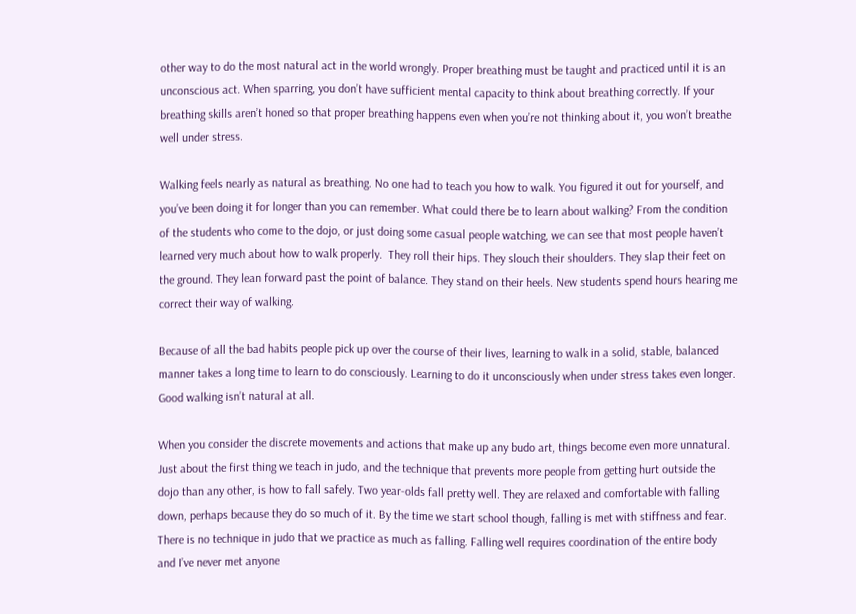other way to do the most natural act in the world wrongly. Proper breathing must be taught and practiced until it is an unconscious act. When sparring, you don’t have sufficient mental capacity to think about breathing correctly. If your breathing skills aren’t honed so that proper breathing happens even when you’re not thinking about it, you won’t breathe well under stress.

Walking feels nearly as natural as breathing. No one had to teach you how to walk. You figured it out for yourself, and you’ve been doing it for longer than you can remember. What could there be to learn about walking? From the condition of the students who come to the dojo, or just doing some casual people watching, we can see that most people haven’t learned very much about how to walk properly.  They roll their hips. They slouch their shoulders. They slap their feet on the ground. They lean forward past the point of balance. They stand on their heels. New students spend hours hearing me correct their way of walking.

Because of all the bad habits people pick up over the course of their lives, learning to walk in a solid, stable, balanced manner takes a long time to learn to do consciously. Learning to do it unconsciously when under stress takes even longer. Good walking isn’t natural at all.

When you consider the discrete movements and actions that make up any budo art, things become even more unnatural. Just about the first thing we teach in judo, and the technique that prevents more people from getting hurt outside the dojo than any other, is how to fall safely. Two year-olds fall pretty well. They are relaxed and comfortable with falling down, perhaps because they do so much of it. By the time we start school though, falling is met with stiffness and fear. There is no technique in judo that we practice as much as falling. Falling well requires coordination of the entire body and I’ve never met anyone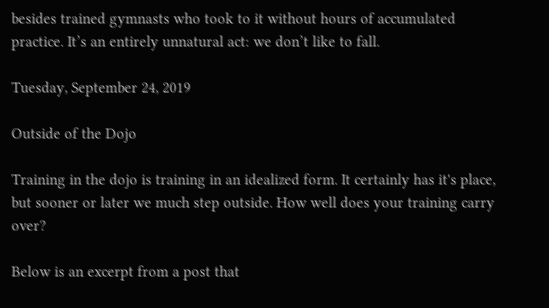besides trained gymnasts who took to it without hours of accumulated practice. It’s an entirely unnatural act: we don’t like to fall.

Tuesday, September 24, 2019

Outside of the Dojo

Training in the dojo is training in an idealized form. It certainly has it's place, but sooner or later we much step outside. How well does your training carry over?

Below is an excerpt from a post that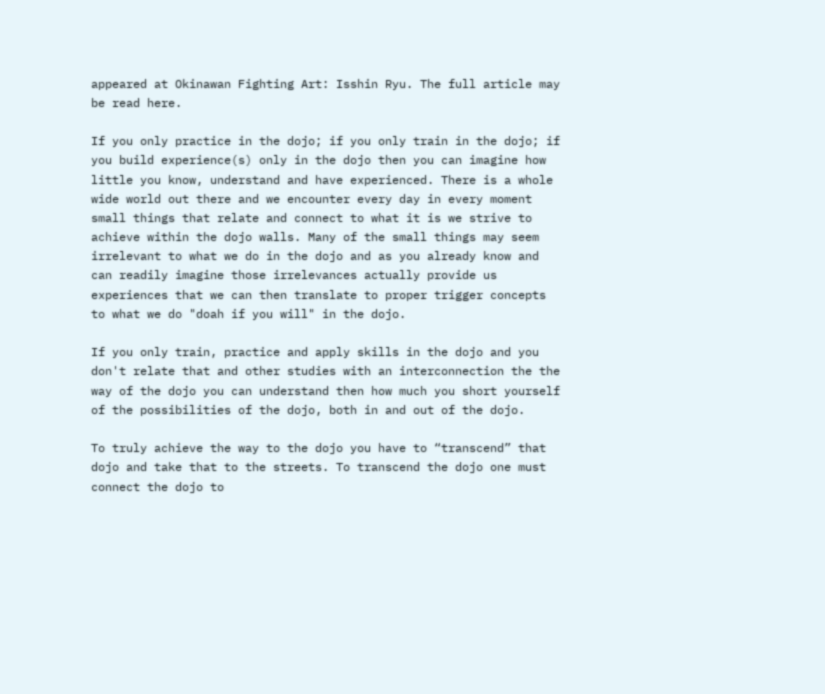appeared at Okinawan Fighting Art: Isshin Ryu. The full article may be read here.

If you only practice in the dojo; if you only train in the dojo; if you build experience(s) only in the dojo then you can imagine how little you know, understand and have experienced. There is a whole wide world out there and we encounter every day in every moment small things that relate and connect to what it is we strive to achieve within the dojo walls. Many of the small things may seem irrelevant to what we do in the dojo and as you already know and can readily imagine those irrelevances actually provide us experiences that we can then translate to proper trigger concepts to what we do "doah if you will" in the dojo.

If you only train, practice and apply skills in the dojo and you don't relate that and other studies with an interconnection the the way of the dojo you can understand then how much you short yourself of the possibilities of the dojo, both in and out of the dojo.

To truly achieve the way to the dojo you have to “transcend” that dojo and take that to the streets. To transcend the dojo one must connect the dojo to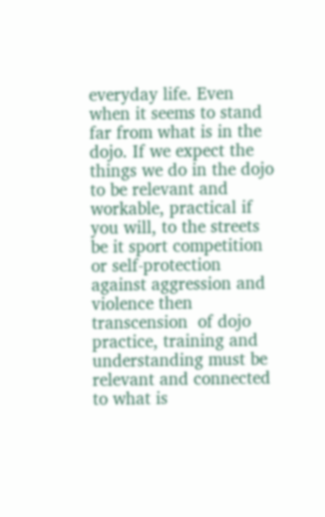everyday life. Even when it seems to stand far from what is in the dojo. If we expect the things we do in the dojo to be relevant and workable, practical if you will, to the streets be it sport competition or self-protection against aggression and violence then transcension  of dojo practice, training and understanding must be relevant and connected to what is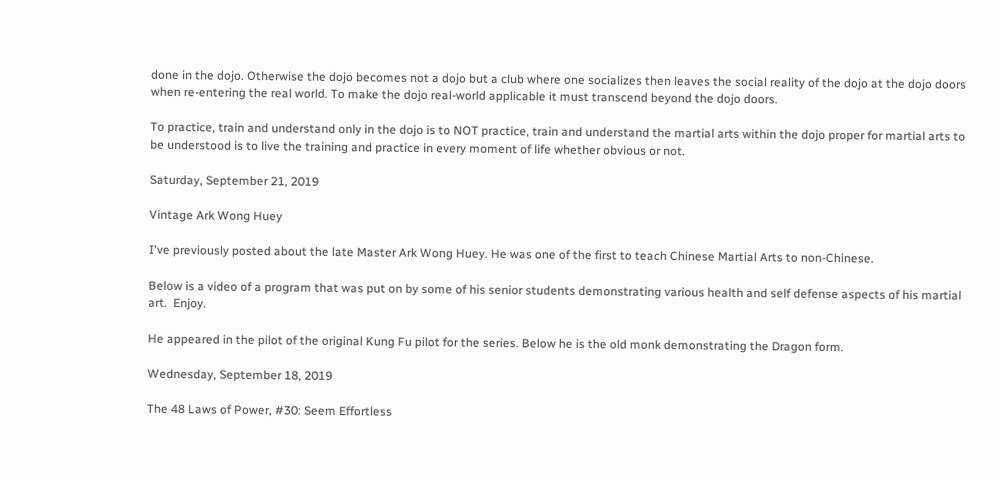done in the dojo. Otherwise the dojo becomes not a dojo but a club where one socializes then leaves the social reality of the dojo at the dojo doors when re-entering the real world. To make the dojo real-world applicable it must transcend beyond the dojo doors.

To practice, train and understand only in the dojo is to NOT practice, train and understand the martial arts within the dojo proper for martial arts to be understood is to live the training and practice in every moment of life whether obvious or not.

Saturday, September 21, 2019

Vintage Ark Wong Huey

I've previously posted about the late Master Ark Wong Huey. He was one of the first to teach Chinese Martial Arts to non-Chinese.

Below is a video of a program that was put on by some of his senior students demonstrating various health and self defense aspects of his martial art.  Enjoy.

He appeared in the pilot of the original Kung Fu pilot for the series. Below he is the old monk demonstrating the Dragon form.

Wednesday, September 18, 2019

The 48 Laws of Power, #30: Seem Effortless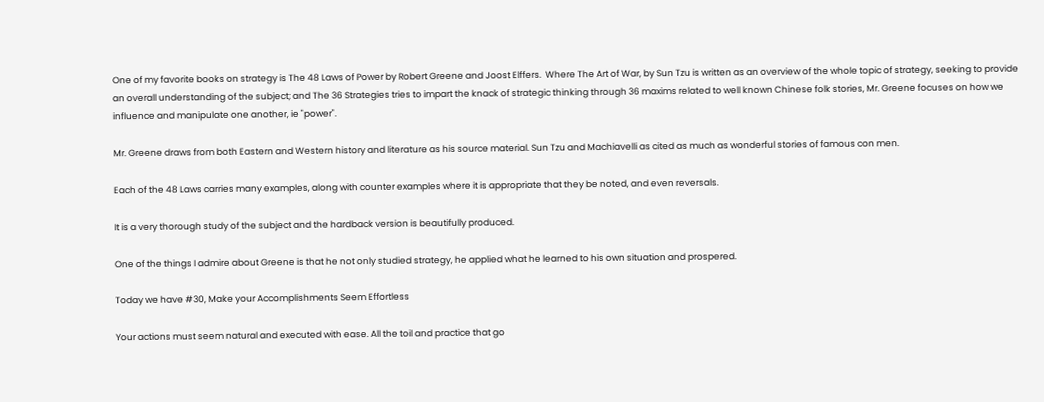One of my favorite books on strategy is The 48 Laws of Power by Robert Greene and Joost Elffers.  Where The Art of War, by Sun Tzu is written as an overview of the whole topic of strategy, seeking to provide an overall understanding of the subject; and The 36 Strategies tries to impart the knack of strategic thinking through 36 maxims related to well known Chinese folk stories, Mr. Greene focuses on how we influence and manipulate one another, ie "power".

Mr. Greene draws from both Eastern and Western history and literature as his source material. Sun Tzu and Machiavelli as cited as much as wonderful stories of famous con men.

Each of the 48 Laws carries many examples, along with counter examples where it is appropriate that they be noted, and even reversals.

It is a very thorough study of the subject and the hardback version is beautifully produced.

One of the things I admire about Greene is that he not only studied strategy, he applied what he learned to his own situation and prospered.

Today we have #30, Make your Accomplishments Seem Effortless

Your actions must seem natural and executed with ease. All the toil and practice that go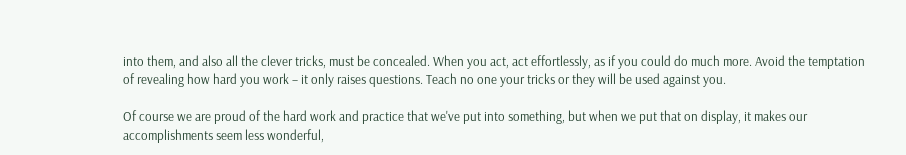into them, and also all the clever tricks, must be concealed. When you act, act effortlessly, as if you could do much more. Avoid the temptation of revealing how hard you work – it only raises questions. Teach no one your tricks or they will be used against you.

Of course we are proud of the hard work and practice that we've put into something, but when we put that on display, it makes our accomplishments seem less wonderful,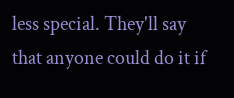less special. They'll say that anyone could do it if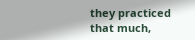they practiced that much,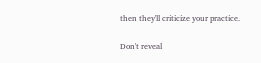then they'll criticize your practice.

Don't reveal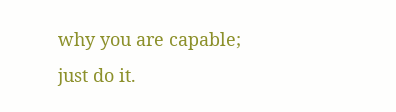why you are capable; just do it.